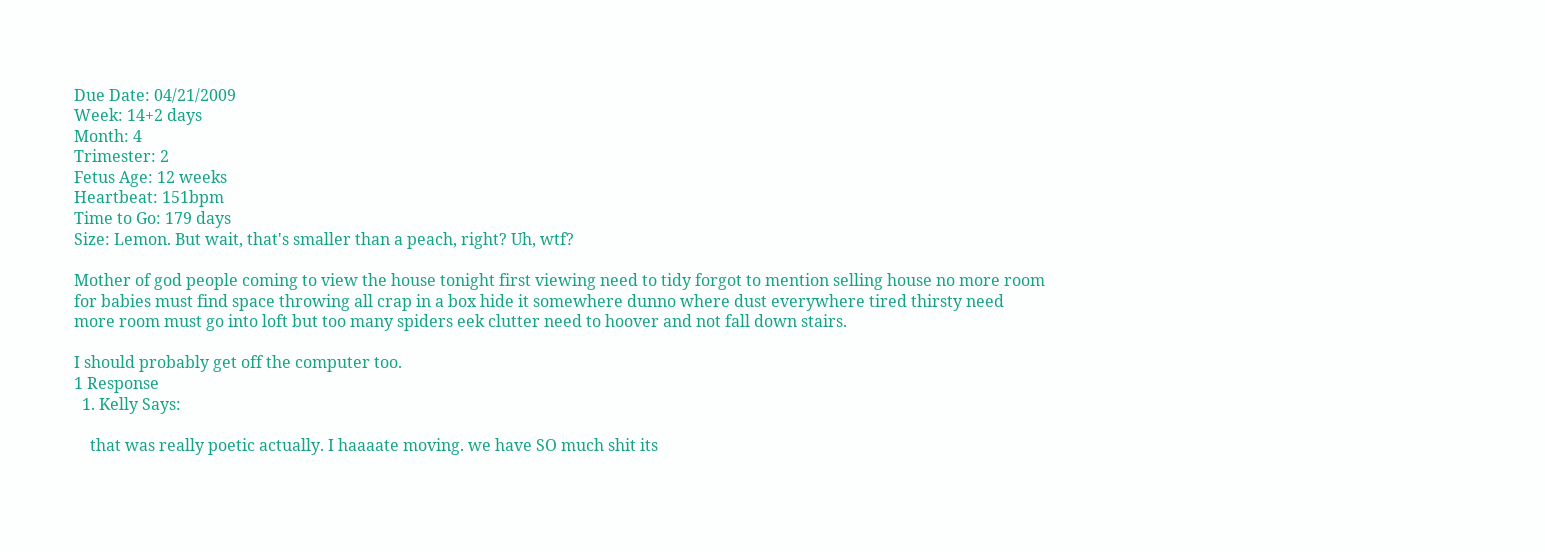Due Date: 04/21/2009
Week: 14+2 days
Month: 4
Trimester: 2
Fetus Age: 12 weeks
Heartbeat: 151bpm
Time to Go: 179 days
Size: Lemon. But wait, that's smaller than a peach, right? Uh, wtf?

Mother of god people coming to view the house tonight first viewing need to tidy forgot to mention selling house no more room for babies must find space throwing all crap in a box hide it somewhere dunno where dust everywhere tired thirsty need more room must go into loft but too many spiders eek clutter need to hoover and not fall down stairs.

I should probably get off the computer too.
1 Response
  1. Kelly Says:

    that was really poetic actually. I haaaate moving. we have SO much shit its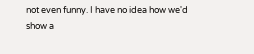not even funny. I have no idea how we'd show a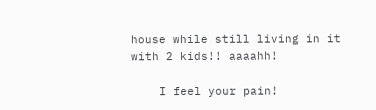house while still living in it with 2 kids!! aaaahh!

    I feel your pain!